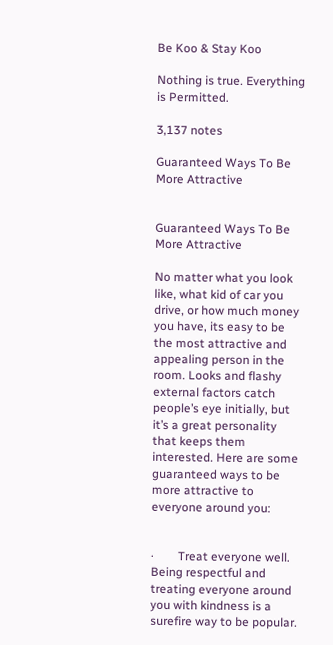Be Koo & Stay Koo

Nothing is true. Everything is Permitted.

3,137 notes

Guaranteed Ways To Be More Attractive


Guaranteed Ways To Be More Attractive

No matter what you look like, what kid of car you drive, or how much money you have, its easy to be the most attractive and appealing person in the room. Looks and flashy external factors catch people’s eye initially, but it’s a great personality that keeps them interested. Here are some guaranteed ways to be more attractive to everyone around you:


·        Treat everyone well. Being respectful and treating everyone around you with kindness is a surefire way to be popular.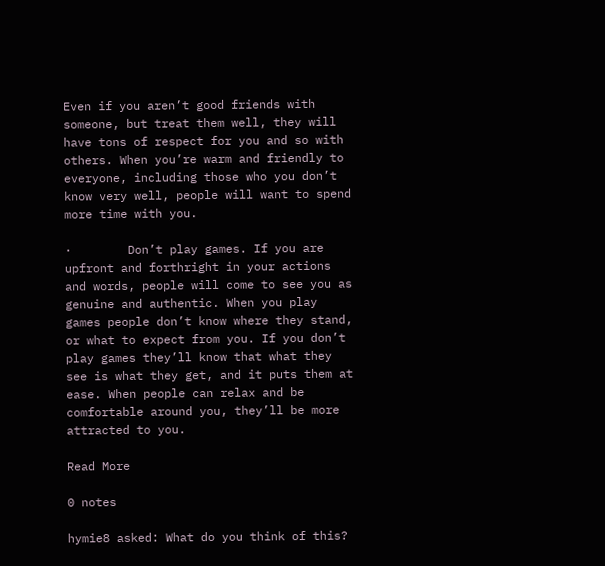Even if you aren’t good friends with someone, but treat them well, they will have tons of respect for you and so with others. When you’re warm and friendly to everyone, including those who you don’t know very well, people will want to spend more time with you.

·        Don’t play games. If you are upfront and forthright in your actions and words, people will come to see you as genuine and authentic. When you play games people don’t know where they stand, or what to expect from you. If you don’t play games they’ll know that what they see is what they get, and it puts them at ease. When people can relax and be comfortable around you, they’ll be more attracted to you.

Read More

0 notes

hymie8 asked: What do you think of this?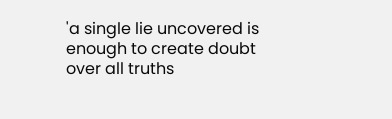'a single lie uncovered is enough to create doubt over all truths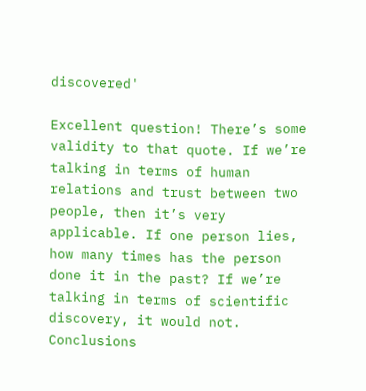discovered'

Excellent question! There’s some validity to that quote. If we’re talking in terms of human relations and trust between two people, then it’s very applicable. If one person lies, how many times has the person done it in the past? If we’re talking in terms of scientific discovery, it would not. Conclusions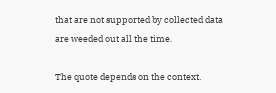that are not supported by collected data are weeded out all the time.

The quote depends on the context.